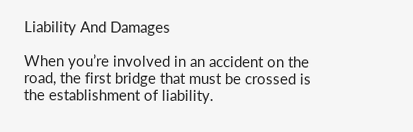Liability And Damages

When you’re involved in an accident on the road, the first bridge that must be crossed is the establishment of liability.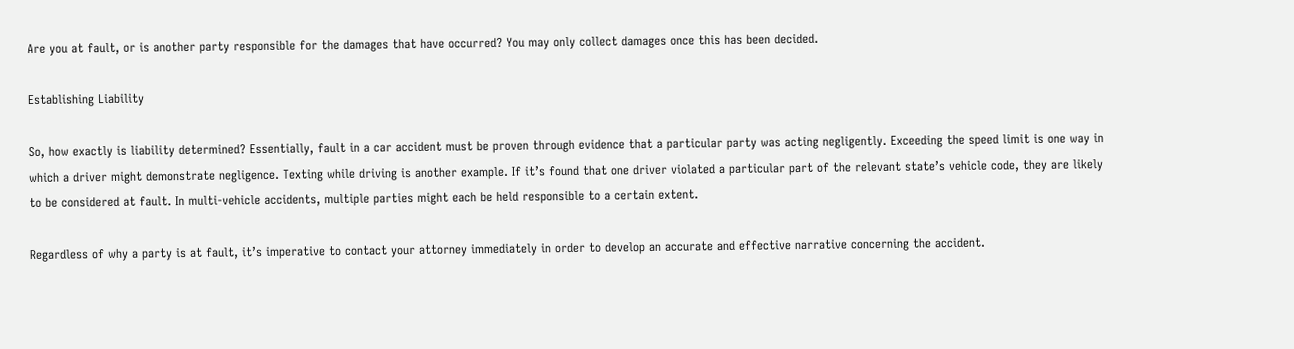Are you at fault, or is another party responsible for the damages that have occurred? You may only collect damages once this has been decided.

Establishing Liability

So, how exactly is liability determined? Essentially, fault in a car accident must be proven through evidence that a particular party was acting negligently. Exceeding the speed limit is one way in which a driver might demonstrate negligence. Texting while driving is another example. If it’s found that one driver violated a particular part of the relevant state’s vehicle code, they are likely to be considered at fault. In multi-vehicle accidents, multiple parties might each be held responsible to a certain extent.

Regardless of why a party is at fault, it’s imperative to contact your attorney immediately in order to develop an accurate and effective narrative concerning the accident.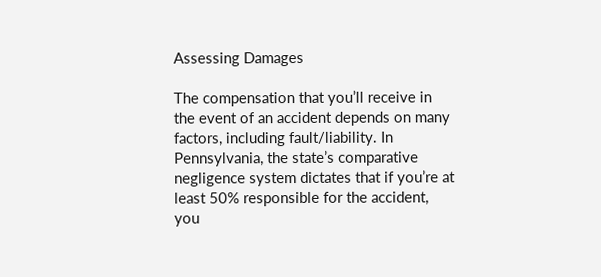Assessing Damages

The compensation that you’ll receive in the event of an accident depends on many factors, including fault/liability. In Pennsylvania, the state’s comparative negligence system dictates that if you’re at least 50% responsible for the accident, you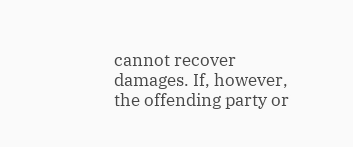cannot recover damages. If, however, the offending party or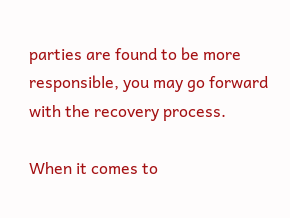parties are found to be more responsible, you may go forward with the recovery process.

When it comes to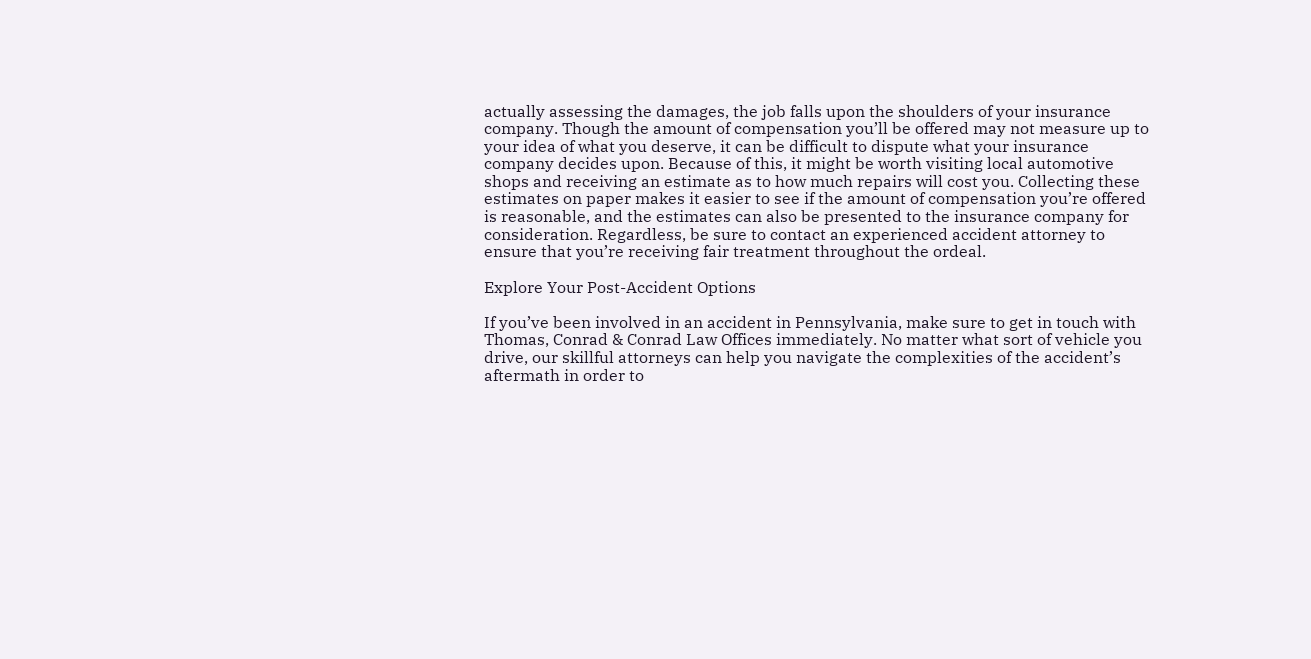actually assessing the damages, the job falls upon the shoulders of your insurance company. Though the amount of compensation you’ll be offered may not measure up to your idea of what you deserve, it can be difficult to dispute what your insurance company decides upon. Because of this, it might be worth visiting local automotive shops and receiving an estimate as to how much repairs will cost you. Collecting these estimates on paper makes it easier to see if the amount of compensation you’re offered is reasonable, and the estimates can also be presented to the insurance company for consideration. Regardless, be sure to contact an experienced accident attorney to ensure that you’re receiving fair treatment throughout the ordeal.

Explore Your Post-Accident Options

If you’ve been involved in an accident in Pennsylvania, make sure to get in touch with Thomas, Conrad & Conrad Law Offices immediately. No matter what sort of vehicle you drive, our skillful attorneys can help you navigate the complexities of the accident’s aftermath in order to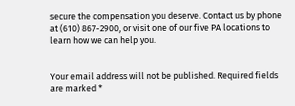secure the compensation you deserve. Contact us by phone at (610) 867-2900, or visit one of our five PA locations to learn how we can help you.


Your email address will not be published. Required fields are marked *